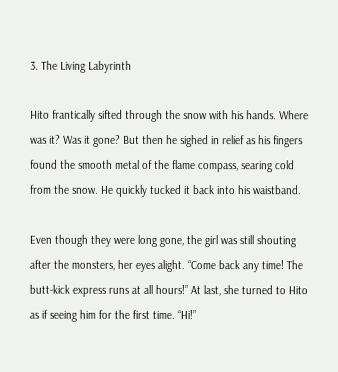3. The Living Labyrinth

Hito frantically sifted through the snow with his hands. Where was it? Was it gone? But then he sighed in relief as his fingers found the smooth metal of the flame compass, searing cold from the snow. He quickly tucked it back into his waistband.

Even though they were long gone, the girl was still shouting after the monsters, her eyes alight. “Come back any time! The butt-kick express runs at all hours!” At last, she turned to Hito as if seeing him for the first time. “Hi!”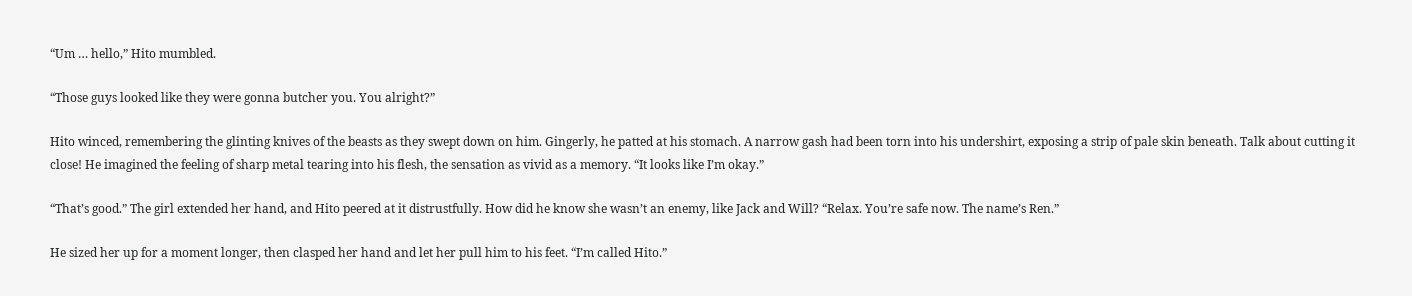“Um … hello,” Hito mumbled.

“Those guys looked like they were gonna butcher you. You alright?”

Hito winced, remembering the glinting knives of the beasts as they swept down on him. Gingerly, he patted at his stomach. A narrow gash had been torn into his undershirt, exposing a strip of pale skin beneath. Talk about cutting it close! He imagined the feeling of sharp metal tearing into his flesh, the sensation as vivid as a memory. “It looks like I’m okay.”

“That’s good.” The girl extended her hand, and Hito peered at it distrustfully. How did he know she wasn’t an enemy, like Jack and Will? “Relax. You’re safe now. The name’s Ren.”

He sized her up for a moment longer, then clasped her hand and let her pull him to his feet. “I’m called Hito.”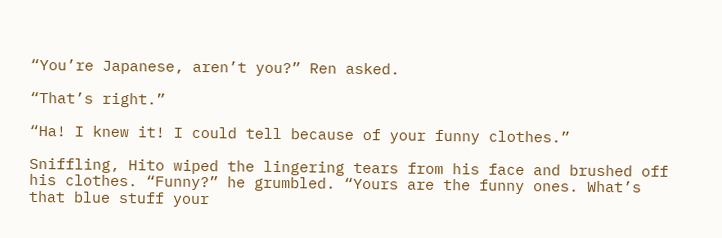“You’re Japanese, aren’t you?” Ren asked.

“That’s right.”

“Ha! I knew it! I could tell because of your funny clothes.”

Sniffling, Hito wiped the lingering tears from his face and brushed off his clothes. “Funny?” he grumbled. “Yours are the funny ones. What’s that blue stuff your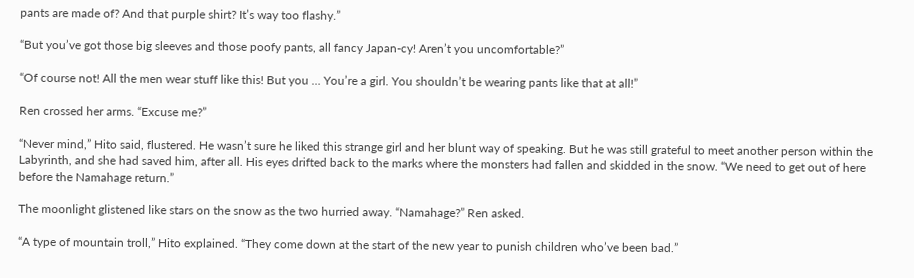pants are made of? And that purple shirt? It’s way too flashy.”

“But you’ve got those big sleeves and those poofy pants, all fancy Japan-cy! Aren’t you uncomfortable?”

“Of course not! All the men wear stuff like this! But you … You’re a girl. You shouldn’t be wearing pants like that at all!”

Ren crossed her arms. “Excuse me?”

“Never mind,” Hito said, flustered. He wasn’t sure he liked this strange girl and her blunt way of speaking. But he was still grateful to meet another person within the Labyrinth, and she had saved him, after all. His eyes drifted back to the marks where the monsters had fallen and skidded in the snow. “We need to get out of here before the Namahage return.”

The moonlight glistened like stars on the snow as the two hurried away. “Namahage?” Ren asked.

“A type of mountain troll,” Hito explained. “They come down at the start of the new year to punish children who’ve been bad.”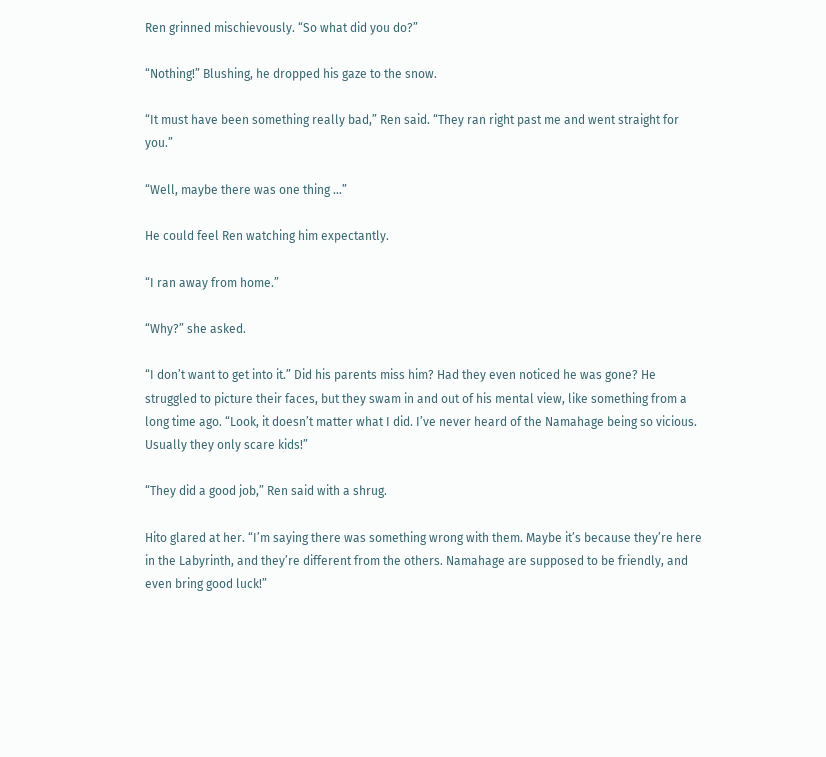Ren grinned mischievously. “So what did you do?”

“Nothing!” Blushing, he dropped his gaze to the snow.

“It must have been something really bad,” Ren said. “They ran right past me and went straight for you.”

“Well, maybe there was one thing …”

He could feel Ren watching him expectantly.

“I ran away from home.”

“Why?” she asked.

“I don’t want to get into it.” Did his parents miss him? Had they even noticed he was gone? He struggled to picture their faces, but they swam in and out of his mental view, like something from a long time ago. “Look, it doesn’t matter what I did. I’ve never heard of the Namahage being so vicious. Usually they only scare kids!”

“They did a good job,” Ren said with a shrug.

Hito glared at her. “I’m saying there was something wrong with them. Maybe it’s because they’re here in the Labyrinth, and they’re different from the others. Namahage are supposed to be friendly, and even bring good luck!”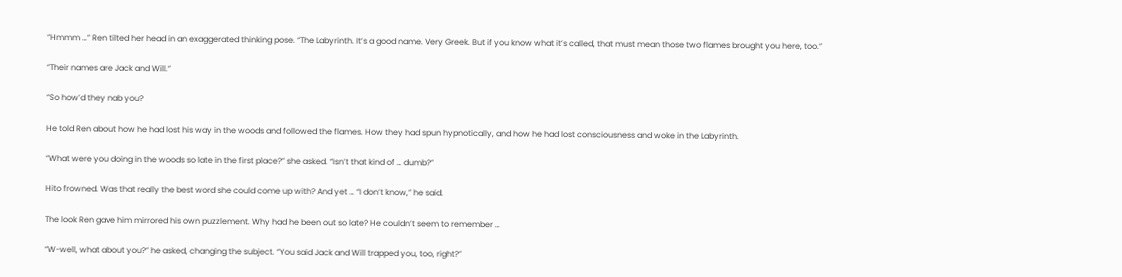“Hmmm …” Ren tilted her head in an exaggerated thinking pose. “The Labyrinth. It’s a good name. Very Greek. But if you know what it’s called, that must mean those two flames brought you here, too.”

“Their names are Jack and Will.”

“So how’d they nab you?

He told Ren about how he had lost his way in the woods and followed the flames. How they had spun hypnotically, and how he had lost consciousness and woke in the Labyrinth.

“What were you doing in the woods so late in the first place?” she asked. “Isn’t that kind of … dumb?”

Hito frowned. Was that really the best word she could come up with? And yet … “I don’t know,” he said.

The look Ren gave him mirrored his own puzzlement. Why had he been out so late? He couldn’t seem to remember …

“W-well, what about you?” he asked, changing the subject. “You said Jack and Will trapped you, too, right?”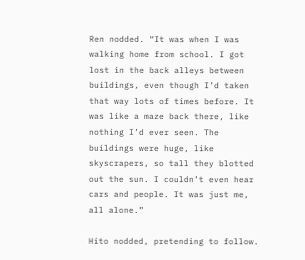Ren nodded. “It was when I was walking home from school. I got lost in the back alleys between buildings, even though I’d taken that way lots of times before. It was like a maze back there, like nothing I’d ever seen. The buildings were huge, like skyscrapers, so tall they blotted out the sun. I couldn’t even hear cars and people. It was just me, all alone.”

Hito nodded, pretending to follow.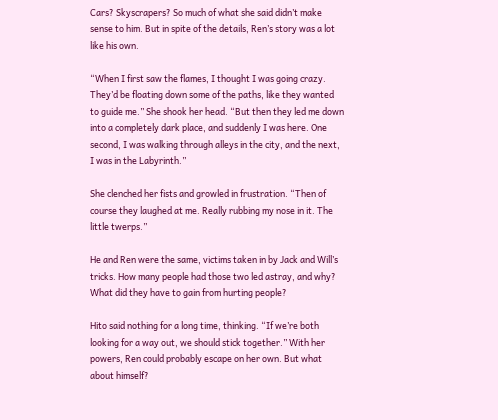Cars? Skyscrapers? So much of what she said didn’t make sense to him. But in spite of the details, Ren’s story was a lot like his own.

“When I first saw the flames, I thought I was going crazy. They’d be floating down some of the paths, like they wanted to guide me.” She shook her head. “But then they led me down into a completely dark place, and suddenly I was here. One second, I was walking through alleys in the city, and the next, I was in the Labyrinth.”

She clenched her fists and growled in frustration. “Then of course they laughed at me. Really rubbing my nose in it. The little twerps.”

He and Ren were the same, victims taken in by Jack and Will’s tricks. How many people had those two led astray, and why? What did they have to gain from hurting people?

Hito said nothing for a long time, thinking. “If we’re both looking for a way out, we should stick together.” With her powers, Ren could probably escape on her own. But what about himself?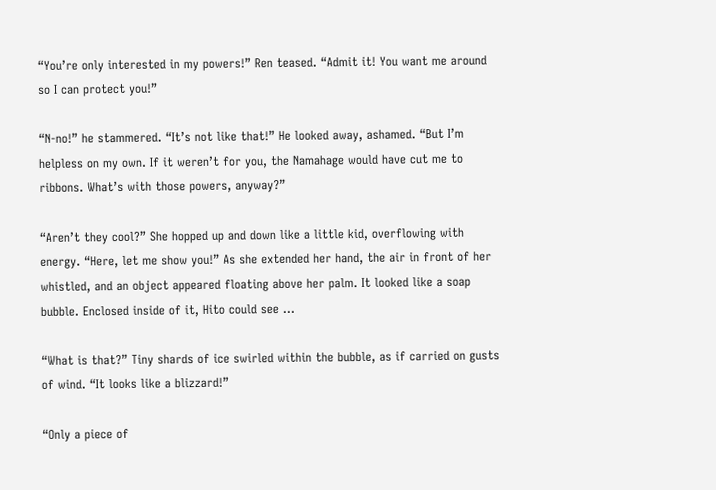“You’re only interested in my powers!” Ren teased. “Admit it! You want me around so I can protect you!”

“N-no!” he stammered. “It’s not like that!” He looked away, ashamed. “But I’m helpless on my own. If it weren’t for you, the Namahage would have cut me to ribbons. What’s with those powers, anyway?”

“Aren’t they cool?” She hopped up and down like a little kid, overflowing with energy. “Here, let me show you!” As she extended her hand, the air in front of her whistled, and an object appeared floating above her palm. It looked like a soap bubble. Enclosed inside of it, Hito could see …

“What is that?” Tiny shards of ice swirled within the bubble, as if carried on gusts of wind. “It looks like a blizzard!”

“Only a piece of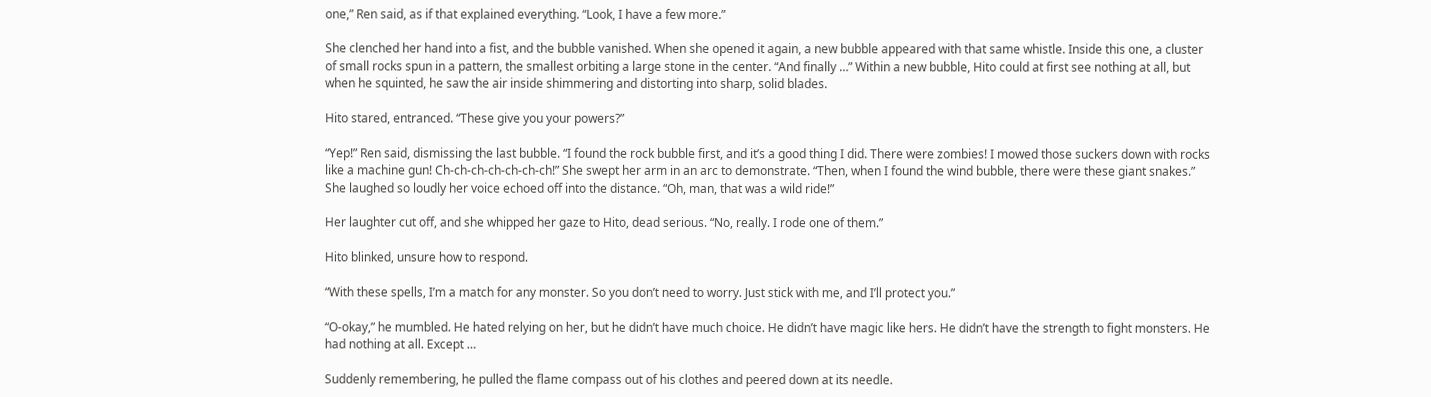one,” Ren said, as if that explained everything. “Look, I have a few more.”

She clenched her hand into a fist, and the bubble vanished. When she opened it again, a new bubble appeared with that same whistle. Inside this one, a cluster of small rocks spun in a pattern, the smallest orbiting a large stone in the center. “And finally …” Within a new bubble, Hito could at first see nothing at all, but when he squinted, he saw the air inside shimmering and distorting into sharp, solid blades.

Hito stared, entranced. “These give you your powers?”

“Yep!” Ren said, dismissing the last bubble. “I found the rock bubble first, and it’s a good thing I did. There were zombies! I mowed those suckers down with rocks like a machine gun! Ch-ch-ch-ch-ch-ch-ch!” She swept her arm in an arc to demonstrate. “Then, when I found the wind bubble, there were these giant snakes.” She laughed so loudly her voice echoed off into the distance. “Oh, man, that was a wild ride!”

Her laughter cut off, and she whipped her gaze to Hito, dead serious. “No, really. I rode one of them.”

Hito blinked, unsure how to respond.

“With these spells, I’m a match for any monster. So you don’t need to worry. Just stick with me, and I’ll protect you.”

“O-okay,” he mumbled. He hated relying on her, but he didn’t have much choice. He didn’t have magic like hers. He didn’t have the strength to fight monsters. He had nothing at all. Except …

Suddenly remembering, he pulled the flame compass out of his clothes and peered down at its needle.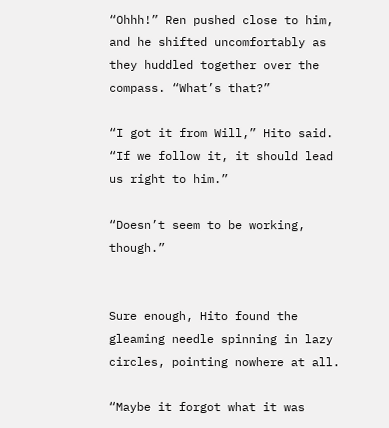“Ohhh!” Ren pushed close to him, and he shifted uncomfortably as they huddled together over the compass. “What’s that?”

“I got it from Will,” Hito said. “If we follow it, it should lead us right to him.”

“Doesn’t seem to be working, though.”


Sure enough, Hito found the gleaming needle spinning in lazy circles, pointing nowhere at all.

“Maybe it forgot what it was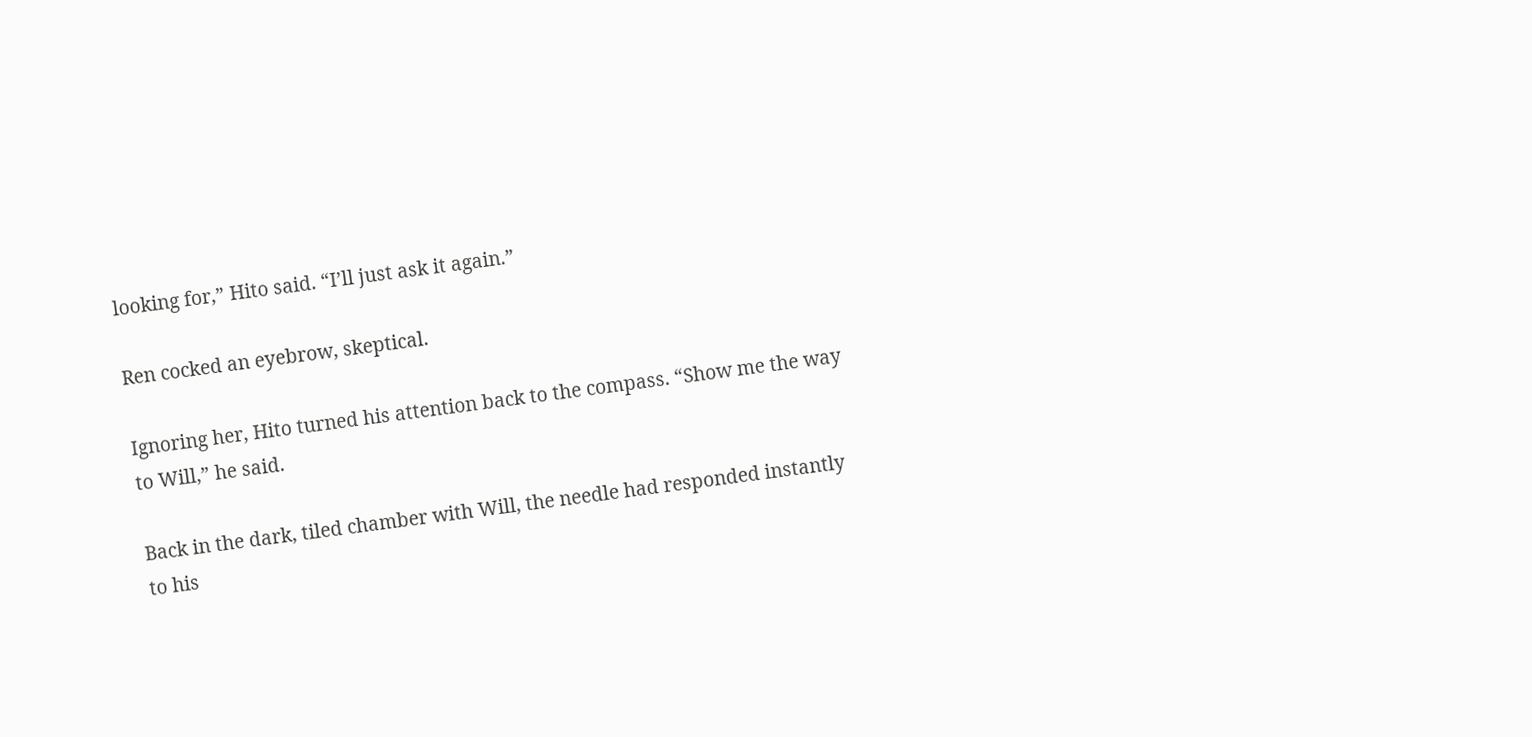looking for,” Hito said. “I’ll just ask it again.”

Ren cocked an eyebrow, skeptical.

Ignoring her, Hito turned his attention back to the compass. “Show me the way to Will,” he said.

Back in the dark, tiled chamber with Will, the needle had responded instantly to his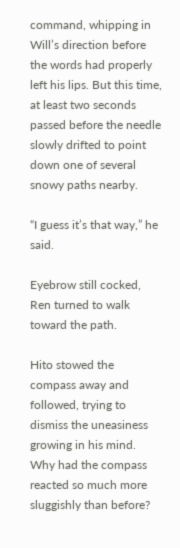command, whipping in Will’s direction before the words had properly left his lips. But this time, at least two seconds passed before the needle slowly drifted to point down one of several snowy paths nearby.

“I guess it’s that way,” he said.

Eyebrow still cocked, Ren turned to walk toward the path.

Hito stowed the compass away and followed, trying to dismiss the uneasiness growing in his mind. Why had the compass reacted so much more sluggishly than before?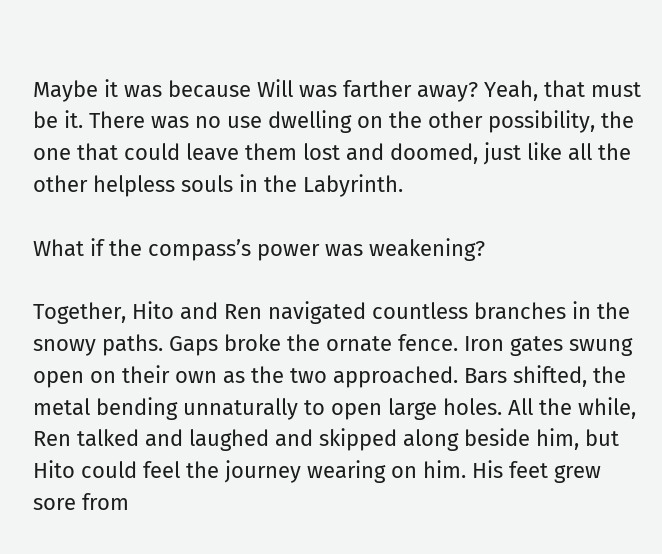Maybe it was because Will was farther away? Yeah, that must be it. There was no use dwelling on the other possibility, the one that could leave them lost and doomed, just like all the other helpless souls in the Labyrinth.

What if the compass’s power was weakening?

Together, Hito and Ren navigated countless branches in the snowy paths. Gaps broke the ornate fence. Iron gates swung open on their own as the two approached. Bars shifted, the metal bending unnaturally to open large holes. All the while, Ren talked and laughed and skipped along beside him, but Hito could feel the journey wearing on him. His feet grew sore from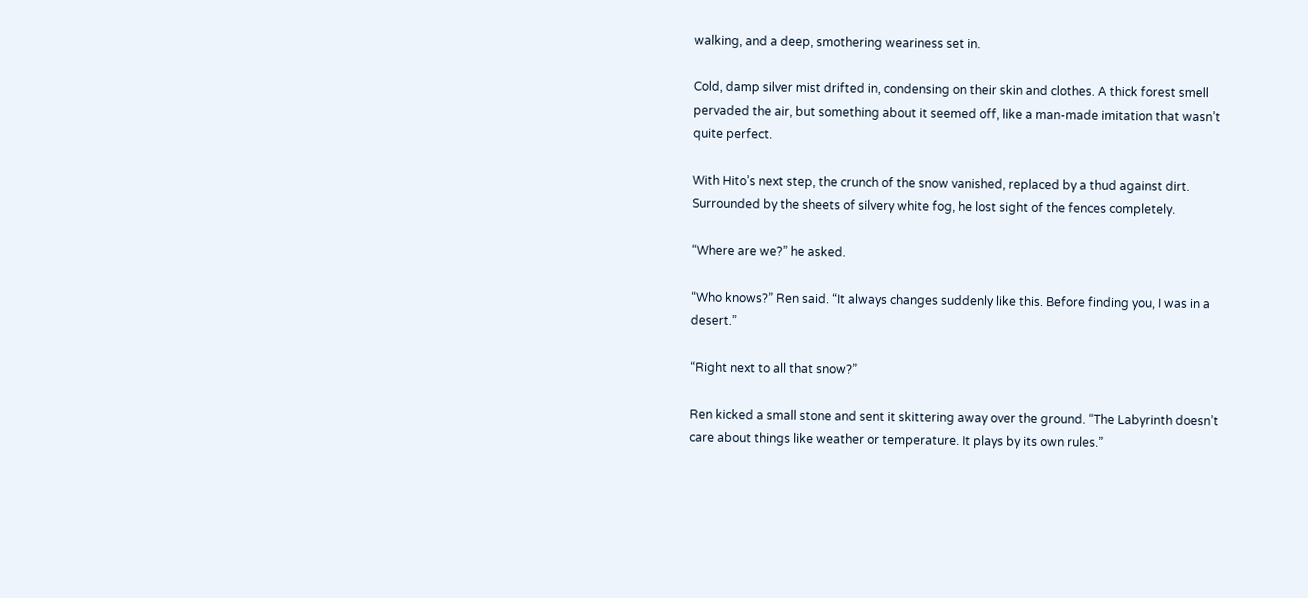walking, and a deep, smothering weariness set in.

Cold, damp silver mist drifted in, condensing on their skin and clothes. A thick forest smell pervaded the air, but something about it seemed off, like a man-made imitation that wasn’t quite perfect.

With Hito’s next step, the crunch of the snow vanished, replaced by a thud against dirt. Surrounded by the sheets of silvery white fog, he lost sight of the fences completely.

“Where are we?” he asked.

“Who knows?” Ren said. “It always changes suddenly like this. Before finding you, I was in a desert.”

“Right next to all that snow?”

Ren kicked a small stone and sent it skittering away over the ground. “The Labyrinth doesn’t care about things like weather or temperature. It plays by its own rules.”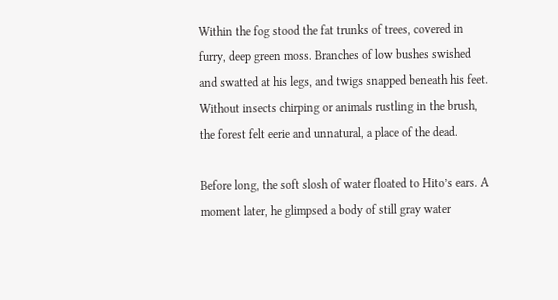Within the fog stood the fat trunks of trees, covered in furry, deep green moss. Branches of low bushes swished and swatted at his legs, and twigs snapped beneath his feet. Without insects chirping or animals rustling in the brush, the forest felt eerie and unnatural, a place of the dead.

Before long, the soft slosh of water floated to Hito’s ears. A moment later, he glimpsed a body of still gray water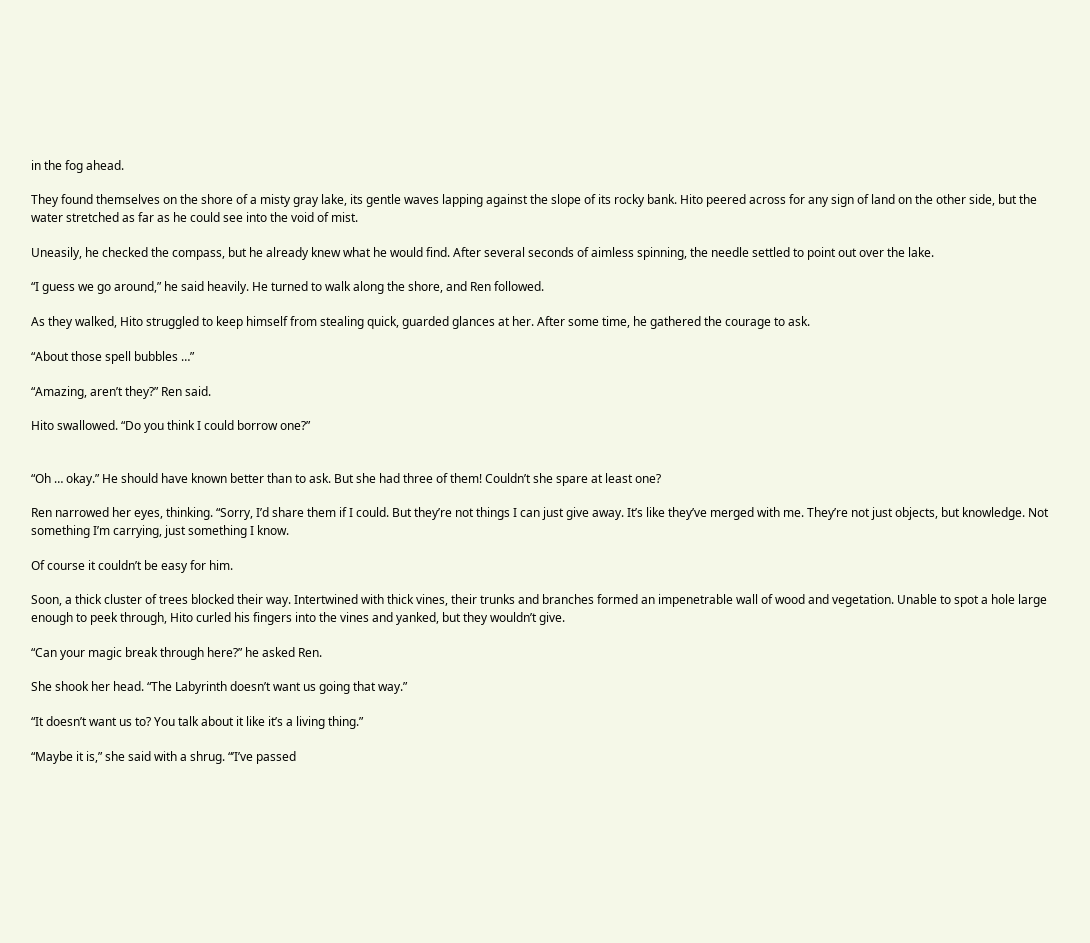in the fog ahead.

They found themselves on the shore of a misty gray lake, its gentle waves lapping against the slope of its rocky bank. Hito peered across for any sign of land on the other side, but the water stretched as far as he could see into the void of mist.

Uneasily, he checked the compass, but he already knew what he would find. After several seconds of aimless spinning, the needle settled to point out over the lake.

“I guess we go around,” he said heavily. He turned to walk along the shore, and Ren followed.

As they walked, Hito struggled to keep himself from stealing quick, guarded glances at her. After some time, he gathered the courage to ask.

“About those spell bubbles …”

“Amazing, aren’t they?” Ren said.

Hito swallowed. “Do you think I could borrow one?”


“Oh … okay.” He should have known better than to ask. But she had three of them! Couldn’t she spare at least one?

Ren narrowed her eyes, thinking. “Sorry, I’d share them if I could. But they’re not things I can just give away. It’s like they’ve merged with me. They’re not just objects, but knowledge. Not something I’m carrying, just something I know.

Of course it couldn’t be easy for him.

Soon, a thick cluster of trees blocked their way. Intertwined with thick vines, their trunks and branches formed an impenetrable wall of wood and vegetation. Unable to spot a hole large enough to peek through, Hito curled his fingers into the vines and yanked, but they wouldn’t give.

“Can your magic break through here?” he asked Ren.

She shook her head. “The Labyrinth doesn’t want us going that way.”

“It doesn’t want us to? You talk about it like it’s a living thing.”

“Maybe it is,” she said with a shrug. “’I’ve passed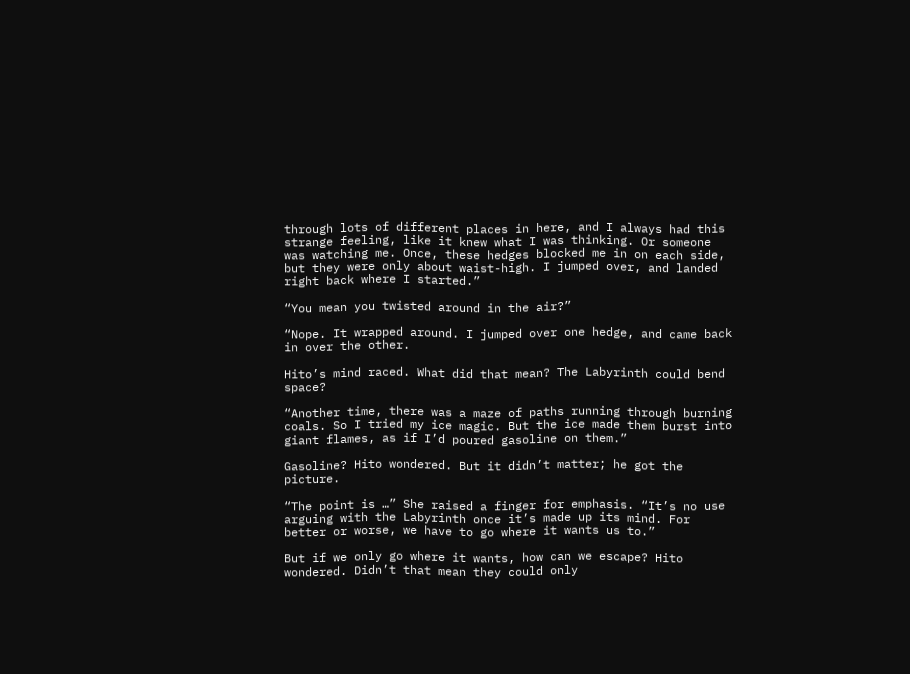through lots of different places in here, and I always had this strange feeling, like it knew what I was thinking. Or someone was watching me. Once, these hedges blocked me in on each side, but they were only about waist-high. I jumped over, and landed right back where I started.”

“You mean you twisted around in the air?”

“Nope. It wrapped around. I jumped over one hedge, and came back in over the other.

Hito’s mind raced. What did that mean? The Labyrinth could bend space?

“Another time, there was a maze of paths running through burning coals. So I tried my ice magic. But the ice made them burst into giant flames, as if I’d poured gasoline on them.”

Gasoline? Hito wondered. But it didn’t matter; he got the picture.

“The point is …” She raised a finger for emphasis. “It’s no use arguing with the Labyrinth once it’s made up its mind. For better or worse, we have to go where it wants us to.”

But if we only go where it wants, how can we escape? Hito wondered. Didn’t that mean they could only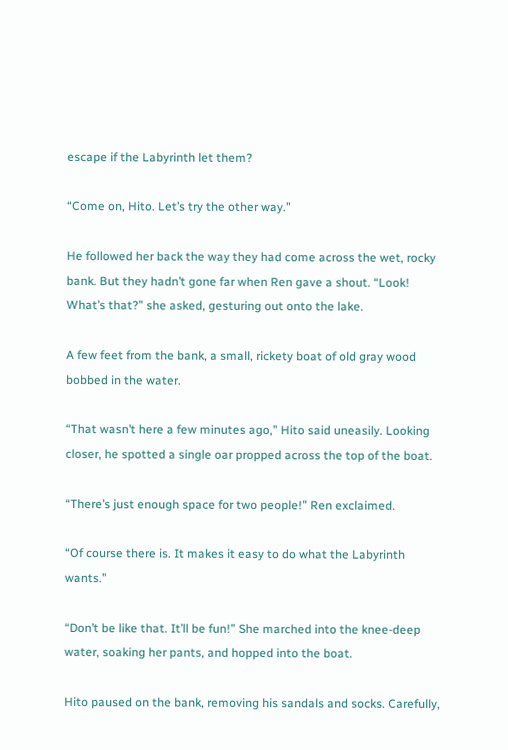escape if the Labyrinth let them?

“Come on, Hito. Let’s try the other way.”

He followed her back the way they had come across the wet, rocky bank. But they hadn’t gone far when Ren gave a shout. “Look! What’s that?” she asked, gesturing out onto the lake.

A few feet from the bank, a small, rickety boat of old gray wood bobbed in the water.

“That wasn’t here a few minutes ago,” Hito said uneasily. Looking closer, he spotted a single oar propped across the top of the boat.

“There’s just enough space for two people!” Ren exclaimed.

“Of course there is. It makes it easy to do what the Labyrinth wants.”

“Don’t be like that. It’ll be fun!” She marched into the knee-deep water, soaking her pants, and hopped into the boat.

Hito paused on the bank, removing his sandals and socks. Carefully,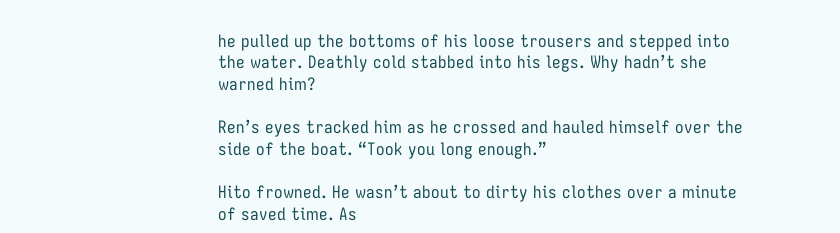he pulled up the bottoms of his loose trousers and stepped into the water. Deathly cold stabbed into his legs. Why hadn’t she warned him?

Ren’s eyes tracked him as he crossed and hauled himself over the side of the boat. “Took you long enough.”

Hito frowned. He wasn’t about to dirty his clothes over a minute of saved time. As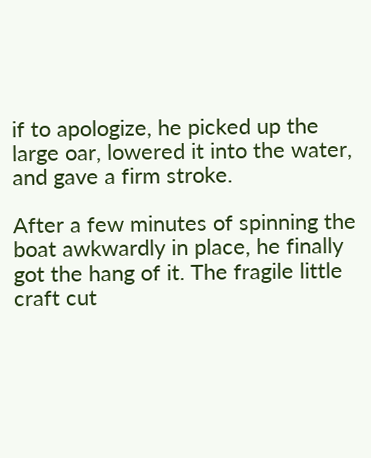if to apologize, he picked up the large oar, lowered it into the water, and gave a firm stroke.

After a few minutes of spinning the boat awkwardly in place, he finally got the hang of it. The fragile little craft cut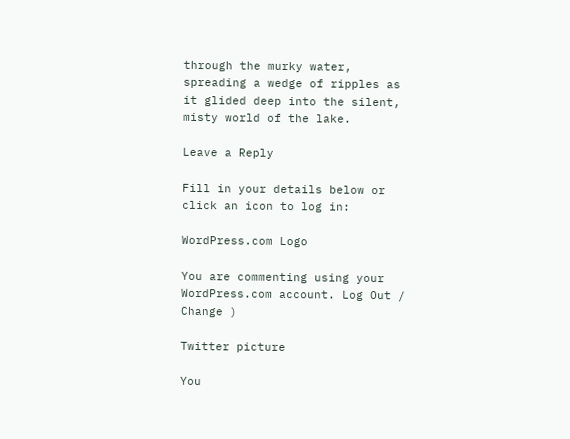through the murky water, spreading a wedge of ripples as it glided deep into the silent, misty world of the lake.

Leave a Reply

Fill in your details below or click an icon to log in:

WordPress.com Logo

You are commenting using your WordPress.com account. Log Out /  Change )

Twitter picture

You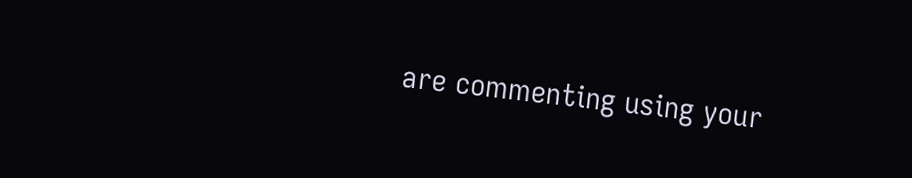are commenting using your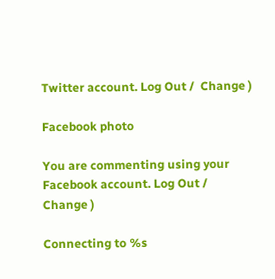Twitter account. Log Out /  Change )

Facebook photo

You are commenting using your Facebook account. Log Out /  Change )

Connecting to %s